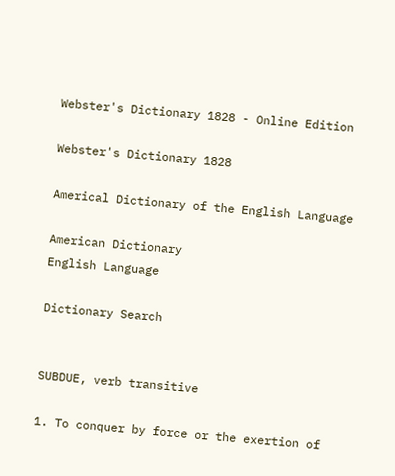Webster's Dictionary 1828 - Online Edition

Webster's Dictionary 1828

Americal Dictionary of the English Language

American Dictionary
English Language

Dictionary Search


SUBDUE, verb transitive

1. To conquer by force or the exertion of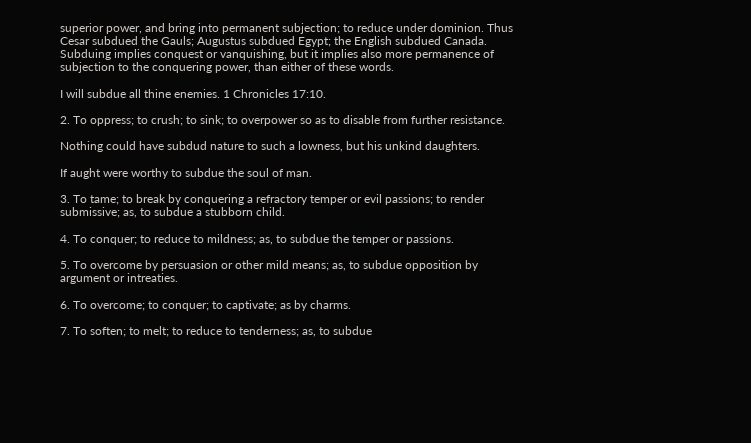superior power, and bring into permanent subjection; to reduce under dominion. Thus Cesar subdued the Gauls; Augustus subdued Egypt; the English subdued Canada. Subduing implies conquest or vanquishing, but it implies also more permanence of subjection to the conquering power, than either of these words.

I will subdue all thine enemies. 1 Chronicles 17:10.

2. To oppress; to crush; to sink; to overpower so as to disable from further resistance.

Nothing could have subdud nature to such a lowness, but his unkind daughters.

If aught were worthy to subdue the soul of man.

3. To tame; to break by conquering a refractory temper or evil passions; to render submissive; as, to subdue a stubborn child.

4. To conquer; to reduce to mildness; as, to subdue the temper or passions.

5. To overcome by persuasion or other mild means; as, to subdue opposition by argument or intreaties.

6. To overcome; to conquer; to captivate; as by charms.

7. To soften; to melt; to reduce to tenderness; as, to subdue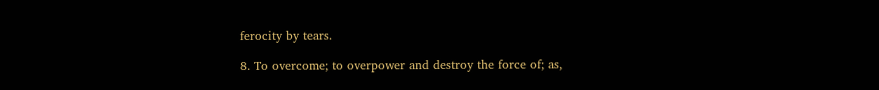ferocity by tears.

8. To overcome; to overpower and destroy the force of; as,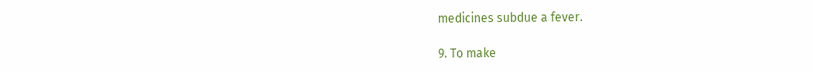medicines subdue a fever.

9. To make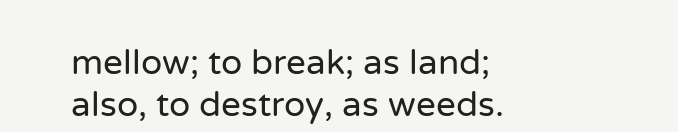mellow; to break; as land; also, to destroy, as weeds.